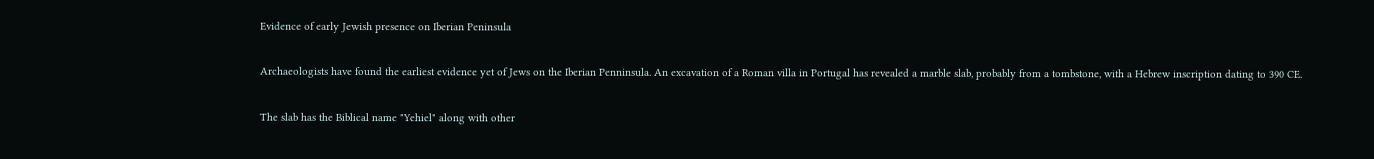Evidence of early Jewish presence on Iberian Peninsula

Archaeologists have found the earliest evidence yet of Jews on the Iberian Penninsula. An excavation of a Roman villa in Portugal has revealed a marble slab, probably from a tombstone, with a Hebrew inscription dating to 390 CE.

The slab has the Biblical name "Yehiel" along with other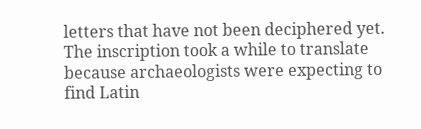letters that have not been deciphered yet.  The inscription took a while to translate because archaeologists were expecting to find Latin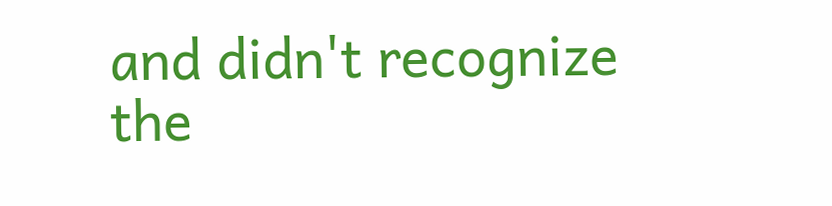and didn't recognize the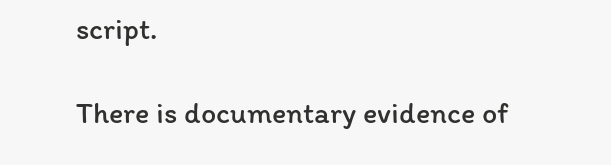script.

There is documentary evidence of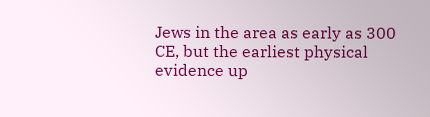Jews in the area as early as 300 CE, but the earliest physical evidence up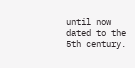until now dated to the 5th century.